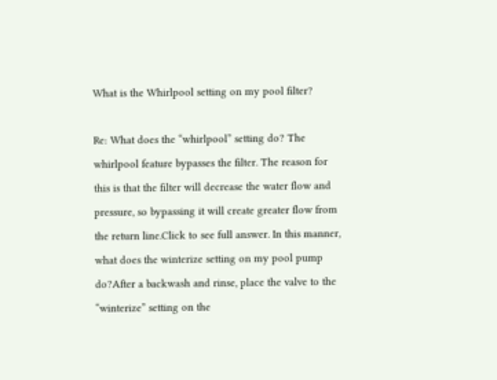What is the Whirlpool setting on my pool filter?

Re: What does the “whirlpool” setting do? The whirlpool feature bypasses the filter. The reason for this is that the filter will decrease the water flow and pressure, so bypassing it will create greater flow from the return line.Click to see full answer. In this manner, what does the winterize setting on my pool pump do?After a backwash and rinse, place the valve to the “winterize” setting on the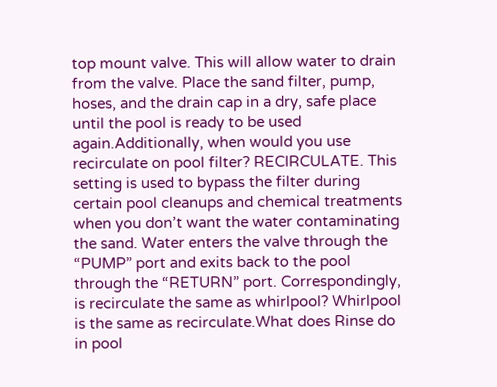top mount valve. This will allow water to drain from the valve. Place the sand filter, pump, hoses, and the drain cap in a dry, safe place until the pool is ready to be used again.Additionally, when would you use recirculate on pool filter? RECIRCULATE. This setting is used to bypass the filter during certain pool cleanups and chemical treatments when you don’t want the water contaminating the sand. Water enters the valve through the “PUMP” port and exits back to the pool through the “RETURN” port. Correspondingly, is recirculate the same as whirlpool? Whirlpool is the same as recirculate.What does Rinse do in pool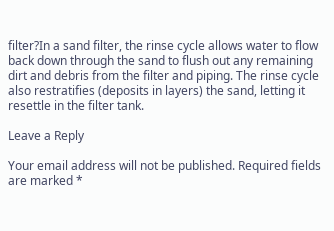filter?In a sand filter, the rinse cycle allows water to flow back down through the sand to flush out any remaining dirt and debris from the filter and piping. The rinse cycle also restratifies (deposits in layers) the sand, letting it resettle in the filter tank.

Leave a Reply

Your email address will not be published. Required fields are marked *